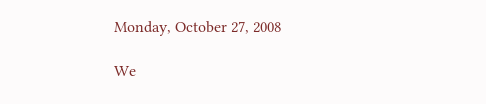Monday, October 27, 2008

We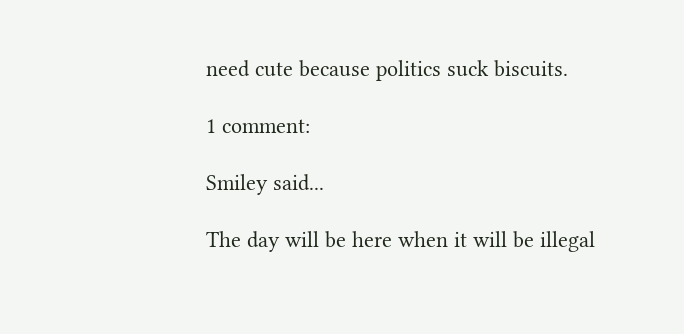need cute because politics suck biscuits.

1 comment:

Smiley said...

The day will be here when it will be illegal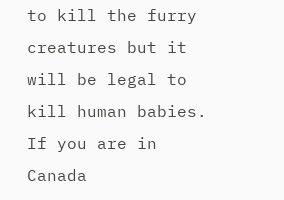to kill the furry creatures but it will be legal to kill human babies.
If you are in Canada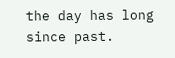the day has long since past.